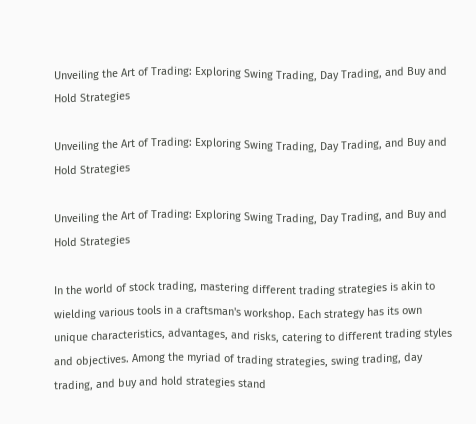Unveiling the Art of Trading: Exploring Swing Trading, Day Trading, and Buy and Hold Strategies

Unveiling the Art of Trading: Exploring Swing Trading, Day Trading, and Buy and Hold Strategies

Unveiling the Art of Trading: Exploring Swing Trading, Day Trading, and Buy and Hold Strategies

In the world of stock trading, mastering different trading strategies is akin to wielding various tools in a craftsman's workshop. Each strategy has its own unique characteristics, advantages, and risks, catering to different trading styles and objectives. Among the myriad of trading strategies, swing trading, day trading, and buy and hold strategies stand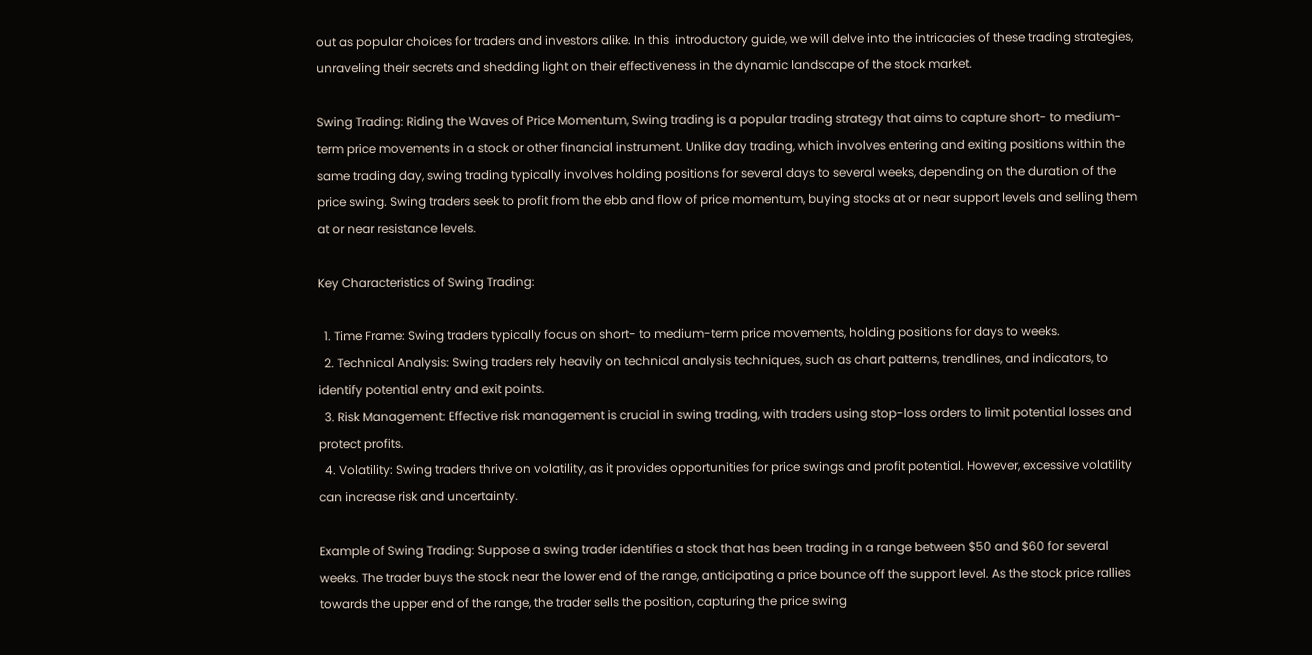out as popular choices for traders and investors alike. In this  introductory guide, we will delve into the intricacies of these trading strategies, unraveling their secrets and shedding light on their effectiveness in the dynamic landscape of the stock market.

Swing Trading: Riding the Waves of Price Momentum, Swing trading is a popular trading strategy that aims to capture short- to medium-term price movements in a stock or other financial instrument. Unlike day trading, which involves entering and exiting positions within the same trading day, swing trading typically involves holding positions for several days to several weeks, depending on the duration of the price swing. Swing traders seek to profit from the ebb and flow of price momentum, buying stocks at or near support levels and selling them at or near resistance levels.

Key Characteristics of Swing Trading:

  1. Time Frame: Swing traders typically focus on short- to medium-term price movements, holding positions for days to weeks.
  2. Technical Analysis: Swing traders rely heavily on technical analysis techniques, such as chart patterns, trendlines, and indicators, to identify potential entry and exit points.
  3. Risk Management: Effective risk management is crucial in swing trading, with traders using stop-loss orders to limit potential losses and protect profits.
  4. Volatility: Swing traders thrive on volatility, as it provides opportunities for price swings and profit potential. However, excessive volatility can increase risk and uncertainty.

Example of Swing Trading: Suppose a swing trader identifies a stock that has been trading in a range between $50 and $60 for several weeks. The trader buys the stock near the lower end of the range, anticipating a price bounce off the support level. As the stock price rallies towards the upper end of the range, the trader sells the position, capturing the price swing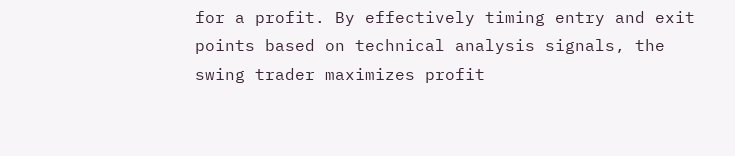for a profit. By effectively timing entry and exit points based on technical analysis signals, the swing trader maximizes profit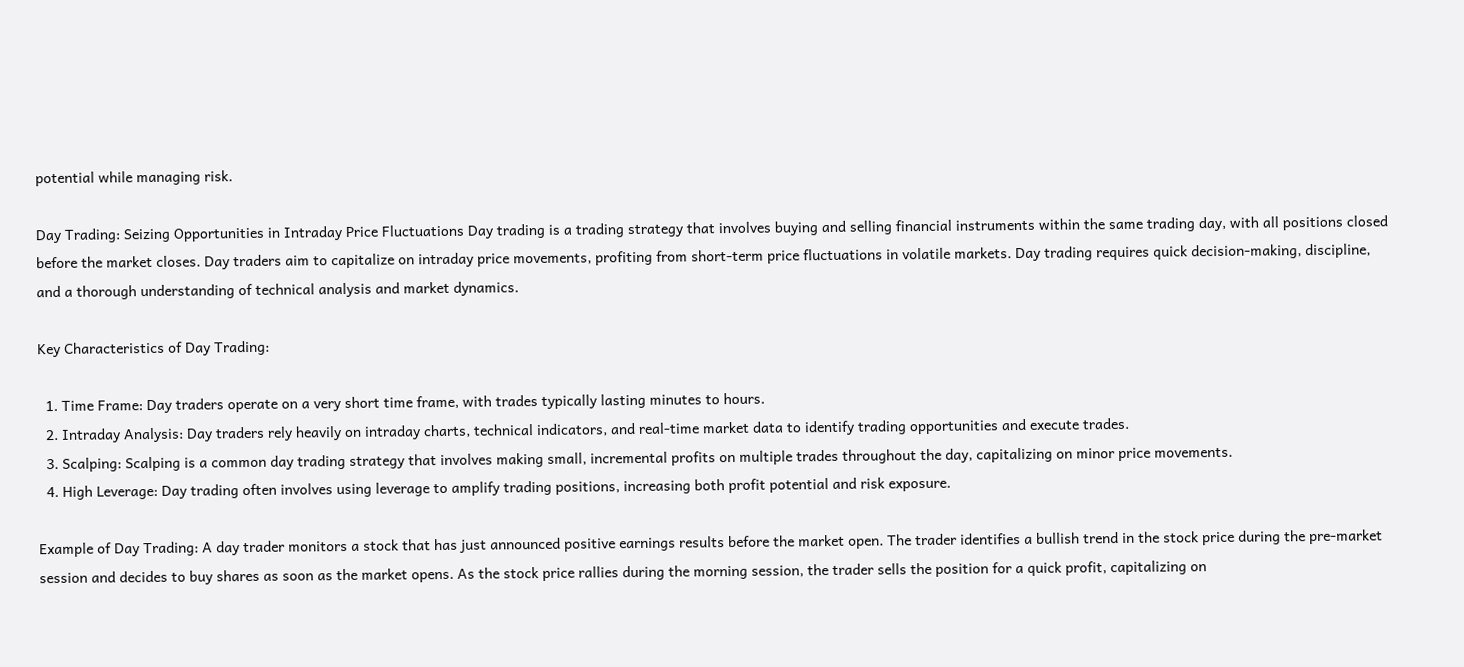potential while managing risk.

Day Trading: Seizing Opportunities in Intraday Price Fluctuations Day trading is a trading strategy that involves buying and selling financial instruments within the same trading day, with all positions closed before the market closes. Day traders aim to capitalize on intraday price movements, profiting from short-term price fluctuations in volatile markets. Day trading requires quick decision-making, discipline, and a thorough understanding of technical analysis and market dynamics.

Key Characteristics of Day Trading:

  1. Time Frame: Day traders operate on a very short time frame, with trades typically lasting minutes to hours.
  2. Intraday Analysis: Day traders rely heavily on intraday charts, technical indicators, and real-time market data to identify trading opportunities and execute trades.
  3. Scalping: Scalping is a common day trading strategy that involves making small, incremental profits on multiple trades throughout the day, capitalizing on minor price movements.
  4. High Leverage: Day trading often involves using leverage to amplify trading positions, increasing both profit potential and risk exposure.

Example of Day Trading: A day trader monitors a stock that has just announced positive earnings results before the market open. The trader identifies a bullish trend in the stock price during the pre-market session and decides to buy shares as soon as the market opens. As the stock price rallies during the morning session, the trader sells the position for a quick profit, capitalizing on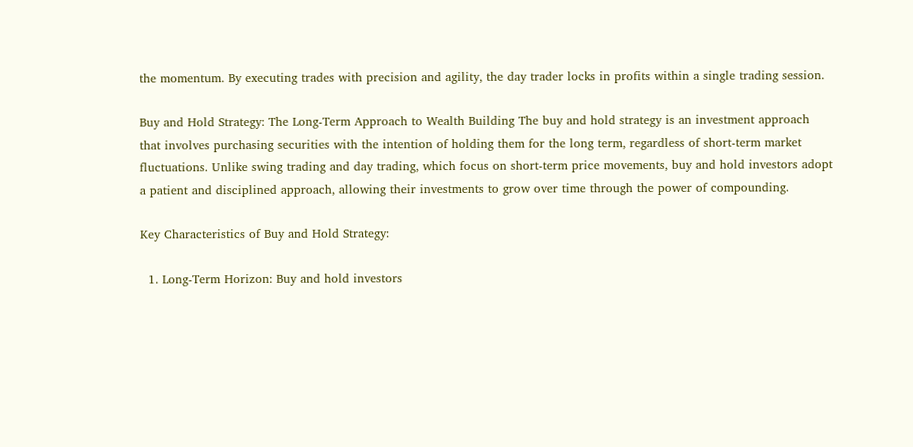the momentum. By executing trades with precision and agility, the day trader locks in profits within a single trading session.

Buy and Hold Strategy: The Long-Term Approach to Wealth Building The buy and hold strategy is an investment approach that involves purchasing securities with the intention of holding them for the long term, regardless of short-term market fluctuations. Unlike swing trading and day trading, which focus on short-term price movements, buy and hold investors adopt a patient and disciplined approach, allowing their investments to grow over time through the power of compounding.

Key Characteristics of Buy and Hold Strategy:

  1. Long-Term Horizon: Buy and hold investors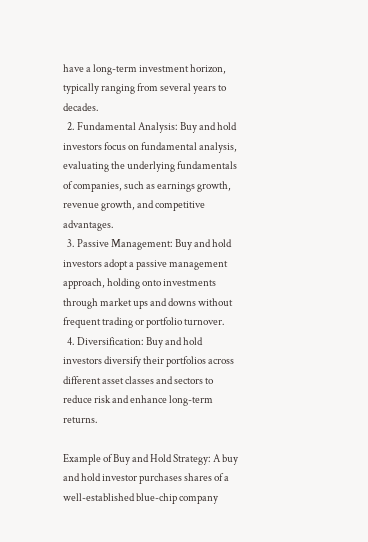have a long-term investment horizon, typically ranging from several years to decades.
  2. Fundamental Analysis: Buy and hold investors focus on fundamental analysis, evaluating the underlying fundamentals of companies, such as earnings growth, revenue growth, and competitive advantages.
  3. Passive Management: Buy and hold investors adopt a passive management approach, holding onto investments through market ups and downs without frequent trading or portfolio turnover.
  4. Diversification: Buy and hold investors diversify their portfolios across different asset classes and sectors to reduce risk and enhance long-term returns.

Example of Buy and Hold Strategy: A buy and hold investor purchases shares of a well-established blue-chip company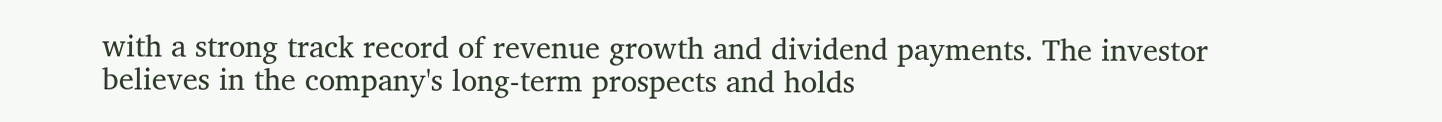with a strong track record of revenue growth and dividend payments. The investor believes in the company's long-term prospects and holds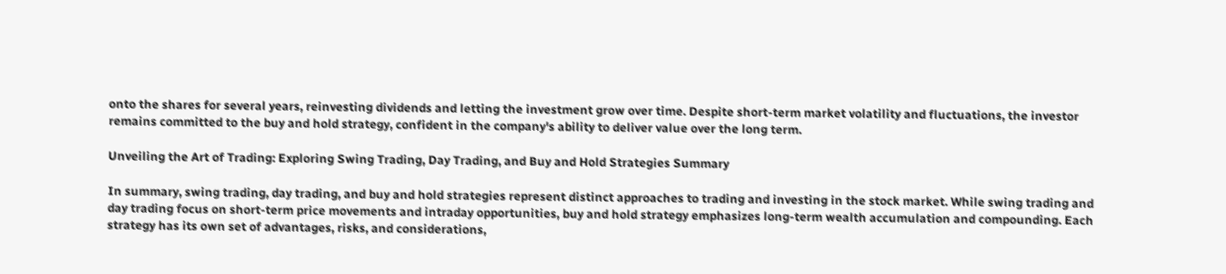onto the shares for several years, reinvesting dividends and letting the investment grow over time. Despite short-term market volatility and fluctuations, the investor remains committed to the buy and hold strategy, confident in the company's ability to deliver value over the long term.

Unveiling the Art of Trading: Exploring Swing Trading, Day Trading, and Buy and Hold Strategies Summary

In summary, swing trading, day trading, and buy and hold strategies represent distinct approaches to trading and investing in the stock market. While swing trading and day trading focus on short-term price movements and intraday opportunities, buy and hold strategy emphasizes long-term wealth accumulation and compounding. Each strategy has its own set of advantages, risks, and considerations,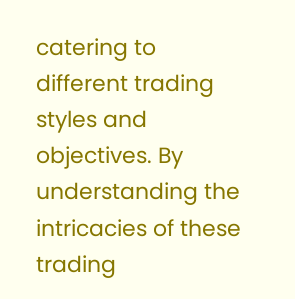catering to different trading styles and objectives. By understanding the intricacies of these trading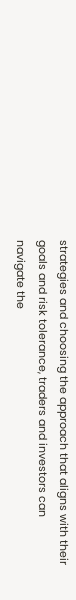strategies and choosing the approach that aligns with their goals and risk tolerance, traders and investors can navigate the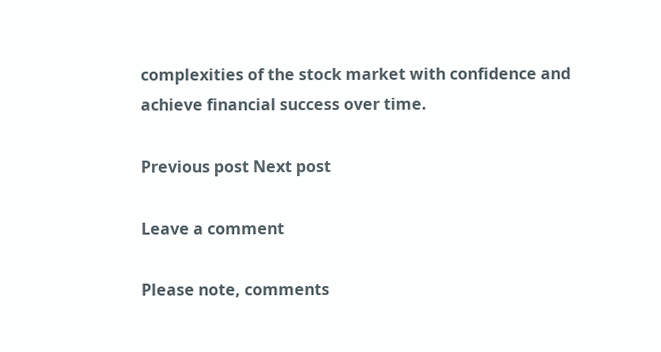complexities of the stock market with confidence and achieve financial success over time.

Previous post Next post

Leave a comment

Please note, comments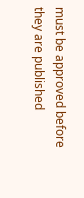must be approved before they are published